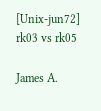[Unix-jun72] rk03 vs rk05

James A.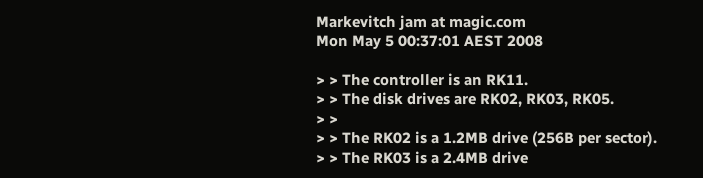Markevitch jam at magic.com
Mon May 5 00:37:01 AEST 2008

> > The controller is an RK11.
> > The disk drives are RK02, RK03, RK05.
> >
> > The RK02 is a 1.2MB drive (256B per sector).
> > The RK03 is a 2.4MB drive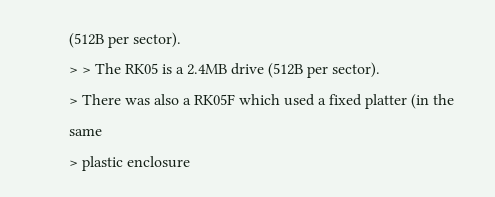(512B per sector).
> > The RK05 is a 2.4MB drive (512B per sector).
> There was also a RK05F which used a fixed platter (in the same
> plastic enclosure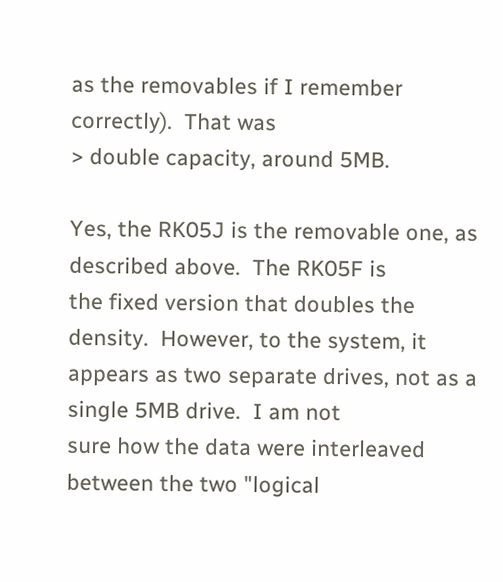as the removables if I remember correctly).  That was
> double capacity, around 5MB.

Yes, the RK05J is the removable one, as described above.  The RK05F is
the fixed version that doubles the density.  However, to the system, it
appears as two separate drives, not as a single 5MB drive.  I am not
sure how the data were interleaved between the two "logical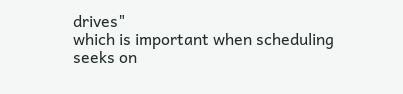drives"
which is important when scheduling seeks on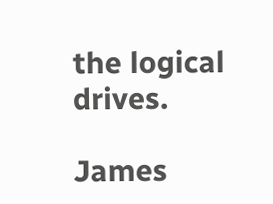the logical drives.

James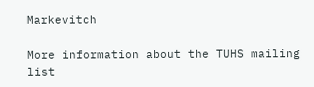Markevitch

More information about the TUHS mailing list